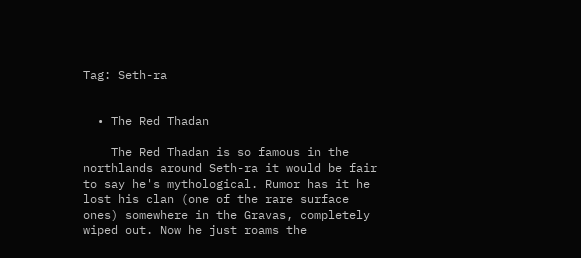Tag: Seth-ra


  • The Red Thadan

    The Red Thadan is so famous in the northlands around Seth-ra it would be fair to say he's mythological. Rumor has it he lost his clan (one of the rare surface ones) somewhere in the Gravas, completely wiped out. Now he just roams the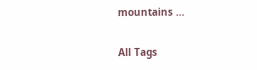mountains …

All Tags